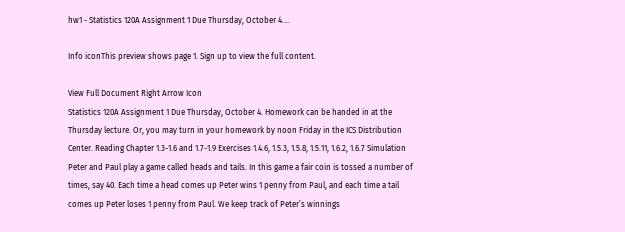hw1 - Statistics 120A Assignment 1 Due Thursday, October 4....

Info iconThis preview shows page 1. Sign up to view the full content.

View Full Document Right Arrow Icon
Statistics 120A Assignment 1 Due Thursday, October 4. Homework can be handed in at the Thursday lecture. Or, you may turn in your homework by noon Friday in the ICS Distribution Center. Reading Chapter 1.3-1.6 and 1.7-1.9 Exercises 1.4.6, 1.5.3, 1.5.8, 1.5.11, 1.6.2, 1.6.7 Simulation Peter and Paul play a game called heads and tails. In this game a fair coin is tossed a number of times, say 40. Each time a head comes up Peter wins 1 penny from Paul, and each time a tail comes up Peter loses 1 penny from Paul. We keep track of Peter’s winnings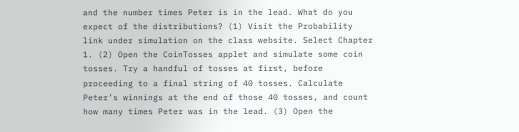and the number times Peter is in the lead. What do you expect of the distributions? (1) Visit the Probability link under simulation on the class website. Select Chapter 1. (2) Open the CoinTosses applet and simulate some coin tosses. Try a handful of tosses at first, before proceeding to a final string of 40 tosses. Calculate Peter’s winnings at the end of those 40 tosses, and count how many times Peter was in the lead. (3) Open the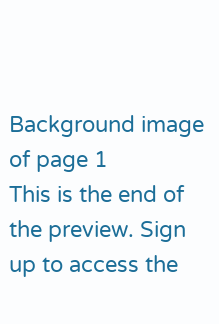Background image of page 1
This is the end of the preview. Sign up to access the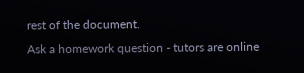rest of the document.
Ask a homework question - tutors are online